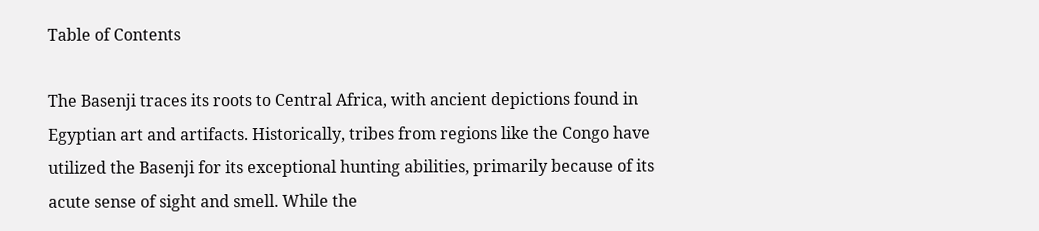Table of Contents

The Basenji traces its roots to Central Africa, with ancient depictions found in Egyptian art and artifacts. Historically, tribes from regions like the Congo have utilized the Basenji for its exceptional hunting abilities, primarily because of its acute sense of sight and smell. While the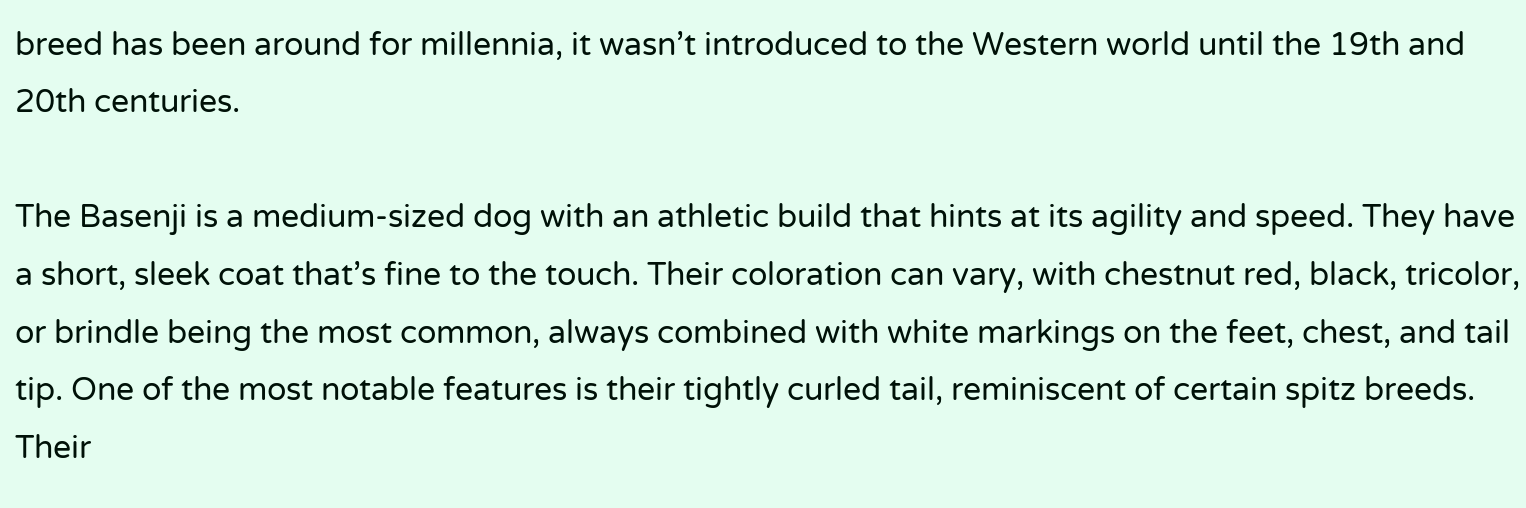breed has been around for millennia, it wasn’t introduced to the Western world until the 19th and 20th centuries.

The Basenji is a medium-sized dog with an athletic build that hints at its agility and speed. They have a short, sleek coat that’s fine to the touch. Their coloration can vary, with chestnut red, black, tricolor, or brindle being the most common, always combined with white markings on the feet, chest, and tail tip. One of the most notable features is their tightly curled tail, reminiscent of certain spitz breeds. Their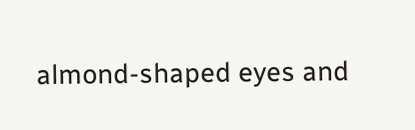almond-shaped eyes and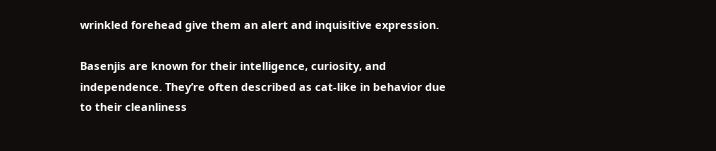wrinkled forehead give them an alert and inquisitive expression.

Basenjis are known for their intelligence, curiosity, and independence. They’re often described as cat-like in behavior due to their cleanliness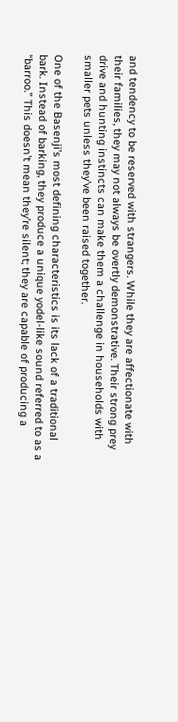and tendency to be reserved with strangers. While they are affectionate with their families, they may not always be overtly demonstrative. Their strong prey drive and hunting instincts can make them a challenge in households with smaller pets unless they’ve been raised together.

One of the Basenji’s most defining characteristics is its lack of a traditional bark. Instead of barking, they produce a unique yodel-like sound referred to as a “barroo.” This doesn’t mean they’re silent; they are capable of producing a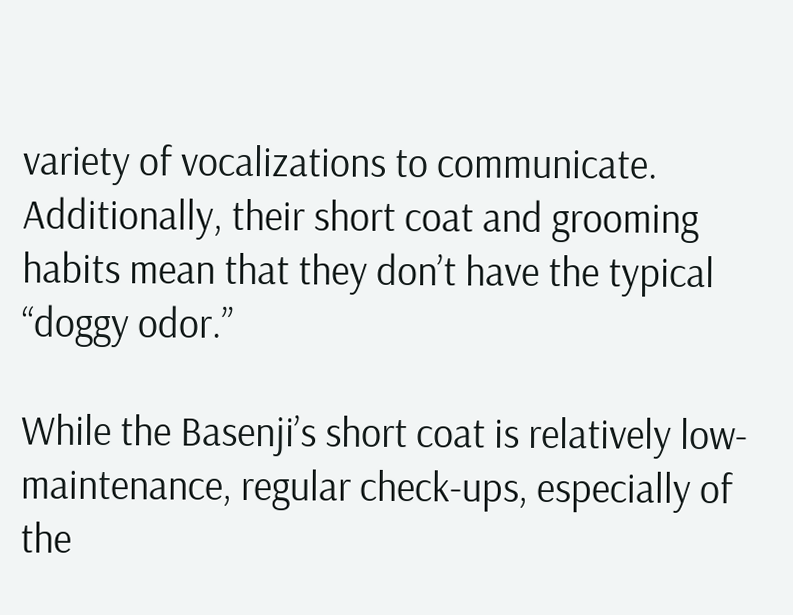variety of vocalizations to communicate. Additionally, their short coat and grooming habits mean that they don’t have the typical “doggy odor.”

While the Basenji’s short coat is relatively low-maintenance, regular check-ups, especially of the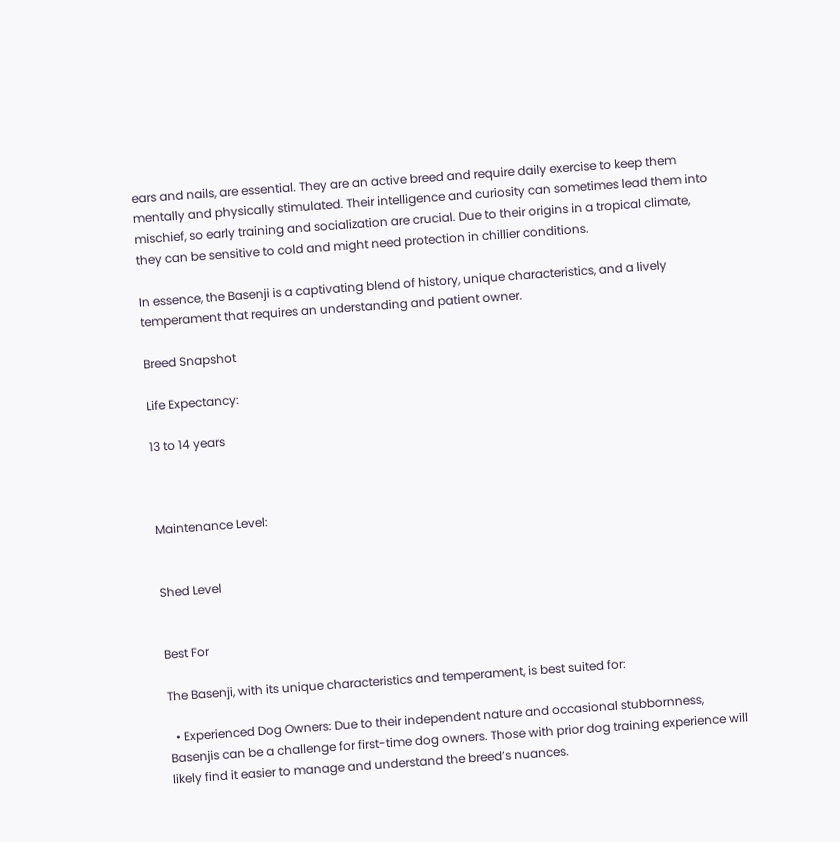ears and nails, are essential. They are an active breed and require daily exercise to keep them mentally and physically stimulated. Their intelligence and curiosity can sometimes lead them into mischief, so early training and socialization are crucial. Due to their origins in a tropical climate, they can be sensitive to cold and might need protection in chillier conditions.

In essence, the Basenji is a captivating blend of history, unique characteristics, and a lively temperament that requires an understanding and patient owner.

Breed Snapshot

Life Expectancy:

13 to 14 years



Maintenance Level:


Shed Level


Best For

The Basenji, with its unique characteristics and temperament, is best suited for:

  • Experienced Dog Owners: Due to their independent nature and occasional stubbornness, Basenjis can be a challenge for first-time dog owners. Those with prior dog training experience will likely find it easier to manage and understand the breed’s nuances.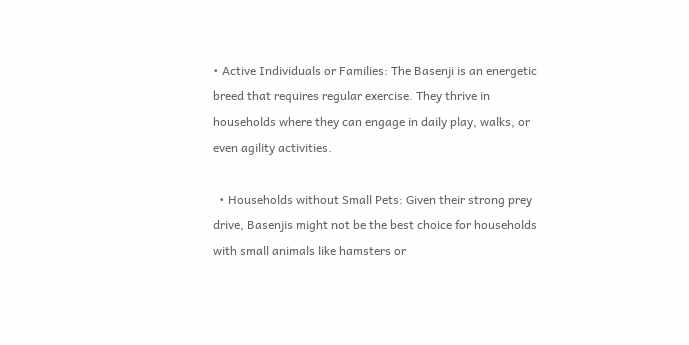• Active Individuals or Families: The Basenji is an energetic breed that requires regular exercise. They thrive in households where they can engage in daily play, walks, or even agility activities.

  • Households without Small Pets: Given their strong prey drive, Basenjis might not be the best choice for households with small animals like hamsters or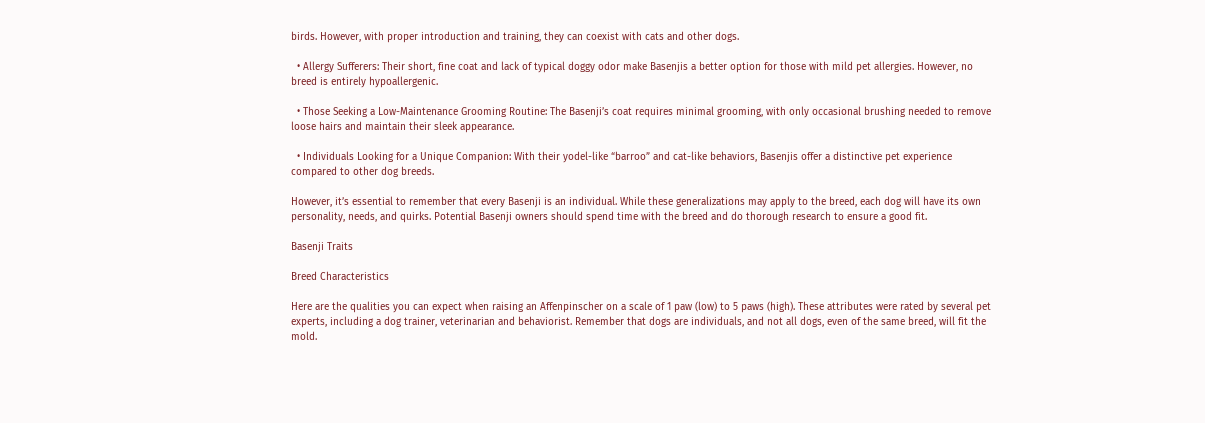birds. However, with proper introduction and training, they can coexist with cats and other dogs.

  • Allergy Sufferers: Their short, fine coat and lack of typical doggy odor make Basenjis a better option for those with mild pet allergies. However, no breed is entirely hypoallergenic.

  • Those Seeking a Low-Maintenance Grooming Routine: The Basenji’s coat requires minimal grooming, with only occasional brushing needed to remove loose hairs and maintain their sleek appearance.

  • Individuals Looking for a Unique Companion: With their yodel-like “barroo” and cat-like behaviors, Basenjis offer a distinctive pet experience compared to other dog breeds.

However, it’s essential to remember that every Basenji is an individual. While these generalizations may apply to the breed, each dog will have its own personality, needs, and quirks. Potential Basenji owners should spend time with the breed and do thorough research to ensure a good fit.

Basenji Traits

Breed Characteristics

Here are the qualities you can expect when raising an Affenpinscher on a scale of 1 paw (low) to 5 paws (high). These attributes were rated by several pet experts, including a dog trainer, veterinarian and behaviorist. Remember that dogs are individuals, and not all dogs, even of the same breed, will fit the mold.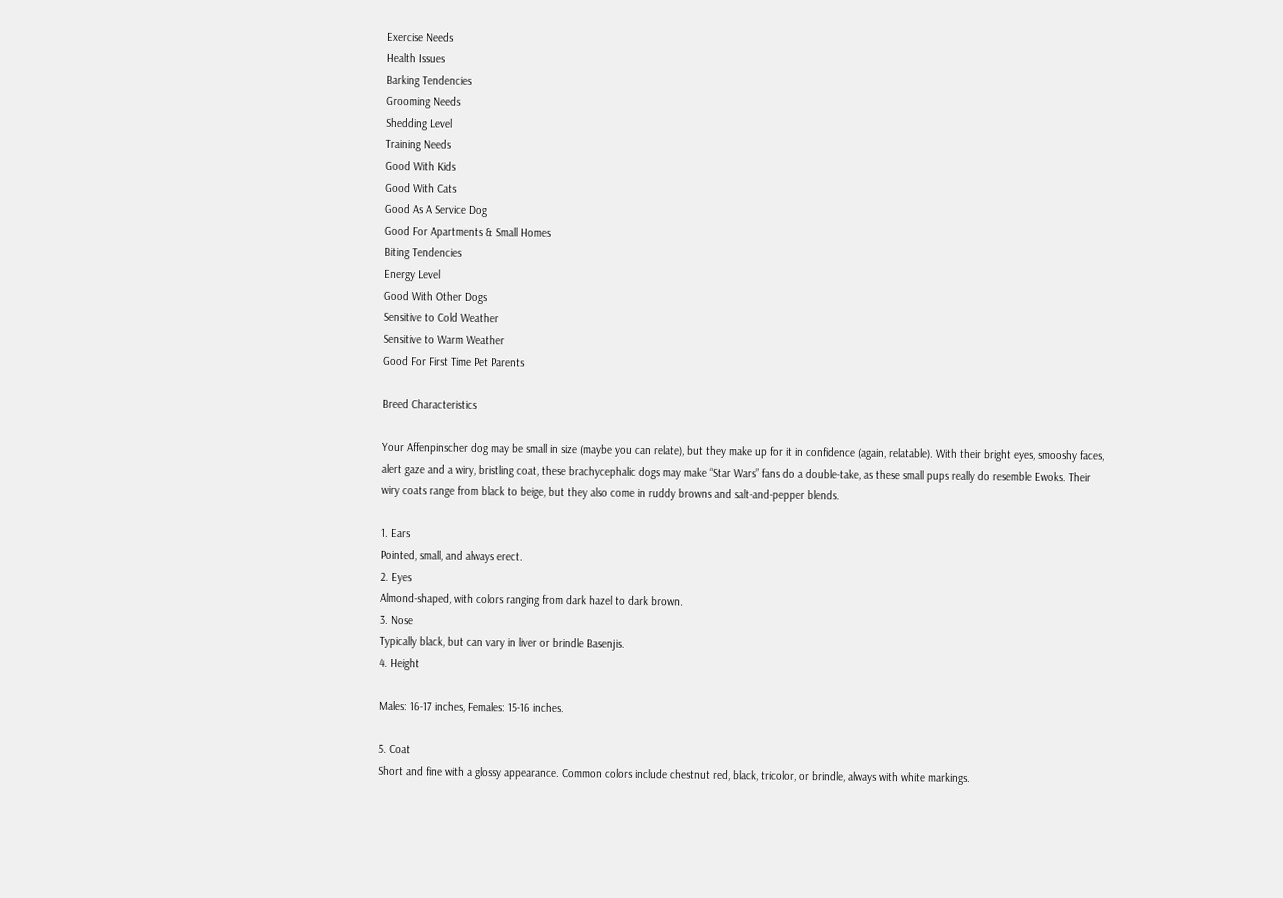Exercise Needs
Health Issues
Barking Tendencies
Grooming Needs
Shedding Level
Training Needs
Good With Kids
Good With Cats
Good As A Service Dog
Good For Apartments & Small Homes
Biting Tendencies
Energy Level
Good With Other Dogs
Sensitive to Cold Weather
Sensitive to Warm Weather
Good For First Time Pet Parents

Breed Characteristics

Your Affenpinscher dog may be small in size (maybe you can relate), but they make up for it in confidence (again, relatable). With their bright eyes, smooshy faces, alert gaze and a wiry, bristling coat, these brachycephalic dogs may make “Star Wars” fans do a double-take, as these small pups really do resemble Ewoks. Their wiry coats range from black to beige, but they also come in ruddy browns and salt-and-pepper blends.

1. Ears
Pointed, small, and always erect.
2. Eyes
Almond-shaped, with colors ranging from dark hazel to dark brown.
3. Nose
Typically black, but can vary in liver or brindle Basenjis.
4. Height

Males: 16-17 inches, Females: 15-16 inches.

5. Coat
Short and fine with a glossy appearance. Common colors include chestnut red, black, tricolor, or brindle, always with white markings.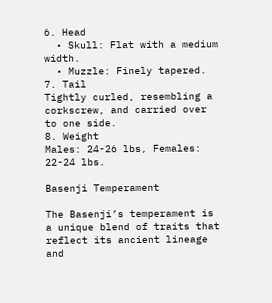6. Head
  • Skull: Flat with a medium width.
  • Muzzle: Finely tapered.
7. Tail
Tightly curled, resembling a corkscrew, and carried over to one side.
8. Weight
Males: 24-26 lbs, Females: 22-24 lbs.

Basenji Temperament

The Basenji’s temperament is a unique blend of traits that reflect its ancient lineage and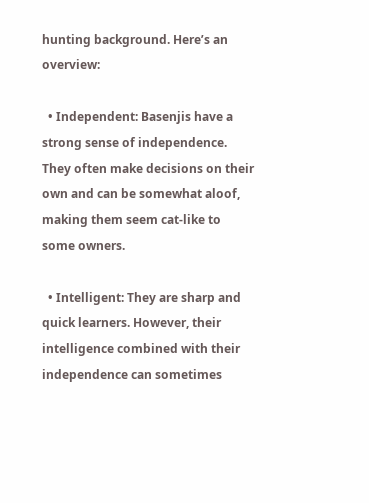hunting background. Here’s an overview:

  • Independent: Basenjis have a strong sense of independence. They often make decisions on their own and can be somewhat aloof, making them seem cat-like to some owners.

  • Intelligent: They are sharp and quick learners. However, their intelligence combined with their independence can sometimes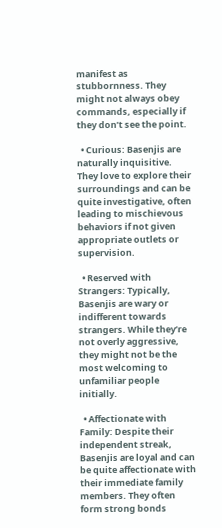manifest as stubbornness. They might not always obey commands, especially if they don’t see the point.

  • Curious: Basenjis are naturally inquisitive. They love to explore their surroundings and can be quite investigative, often leading to mischievous behaviors if not given appropriate outlets or supervision.

  • Reserved with Strangers: Typically, Basenjis are wary or indifferent towards strangers. While they’re not overly aggressive, they might not be the most welcoming to unfamiliar people initially.

  • Affectionate with Family: Despite their independent streak, Basenjis are loyal and can be quite affectionate with their immediate family members. They often form strong bonds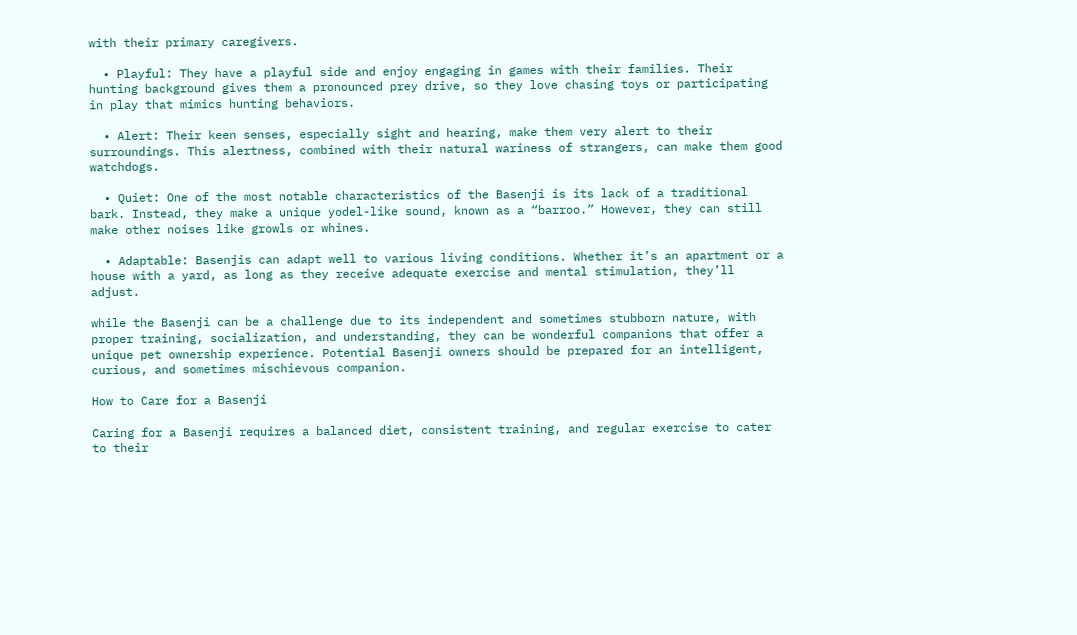with their primary caregivers.

  • Playful: They have a playful side and enjoy engaging in games with their families. Their hunting background gives them a pronounced prey drive, so they love chasing toys or participating in play that mimics hunting behaviors.

  • Alert: Their keen senses, especially sight and hearing, make them very alert to their surroundings. This alertness, combined with their natural wariness of strangers, can make them good watchdogs.

  • Quiet: One of the most notable characteristics of the Basenji is its lack of a traditional bark. Instead, they make a unique yodel-like sound, known as a “barroo.” However, they can still make other noises like growls or whines.

  • Adaptable: Basenjis can adapt well to various living conditions. Whether it’s an apartment or a house with a yard, as long as they receive adequate exercise and mental stimulation, they’ll adjust.

while the Basenji can be a challenge due to its independent and sometimes stubborn nature, with proper training, socialization, and understanding, they can be wonderful companions that offer a unique pet ownership experience. Potential Basenji owners should be prepared for an intelligent, curious, and sometimes mischievous companion.

How to Care for a Basenji

Caring for a Basenji requires a balanced diet, consistent training, and regular exercise to cater to their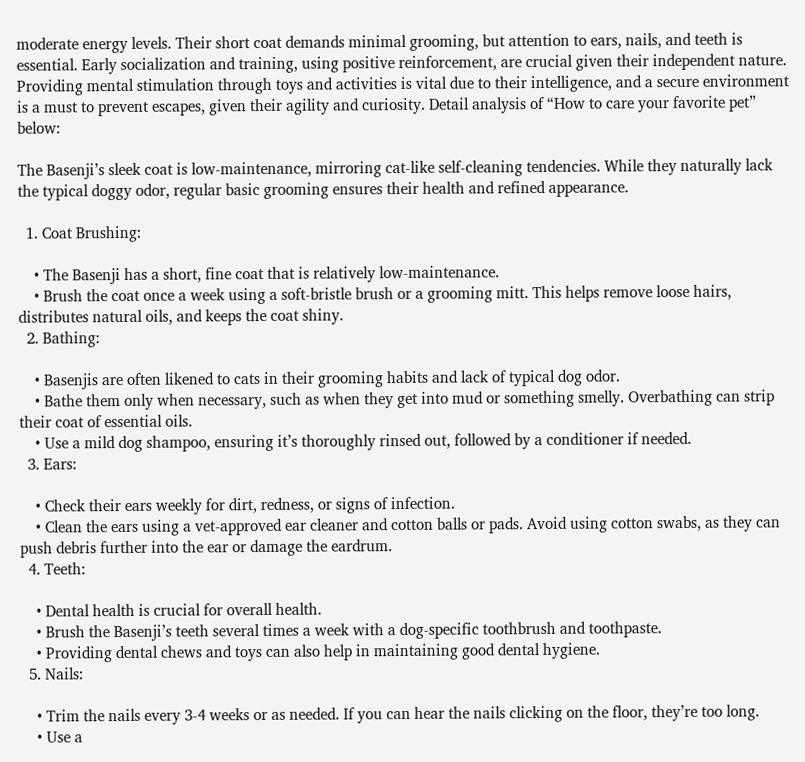moderate energy levels. Their short coat demands minimal grooming, but attention to ears, nails, and teeth is essential. Early socialization and training, using positive reinforcement, are crucial given their independent nature. Providing mental stimulation through toys and activities is vital due to their intelligence, and a secure environment is a must to prevent escapes, given their agility and curiosity. Detail analysis of “How to care your favorite pet” below:

The Basenji’s sleek coat is low-maintenance, mirroring cat-like self-cleaning tendencies. While they naturally lack the typical doggy odor, regular basic grooming ensures their health and refined appearance.

  1. Coat Brushing:

    • The Basenji has a short, fine coat that is relatively low-maintenance.
    • Brush the coat once a week using a soft-bristle brush or a grooming mitt. This helps remove loose hairs, distributes natural oils, and keeps the coat shiny.
  2. Bathing:

    • Basenjis are often likened to cats in their grooming habits and lack of typical dog odor.
    • Bathe them only when necessary, such as when they get into mud or something smelly. Overbathing can strip their coat of essential oils.
    • Use a mild dog shampoo, ensuring it’s thoroughly rinsed out, followed by a conditioner if needed.
  3. Ears:

    • Check their ears weekly for dirt, redness, or signs of infection.
    • Clean the ears using a vet-approved ear cleaner and cotton balls or pads. Avoid using cotton swabs, as they can push debris further into the ear or damage the eardrum.
  4. Teeth:

    • Dental health is crucial for overall health.
    • Brush the Basenji’s teeth several times a week with a dog-specific toothbrush and toothpaste.
    • Providing dental chews and toys can also help in maintaining good dental hygiene.
  5. Nails:

    • Trim the nails every 3-4 weeks or as needed. If you can hear the nails clicking on the floor, they’re too long.
    • Use a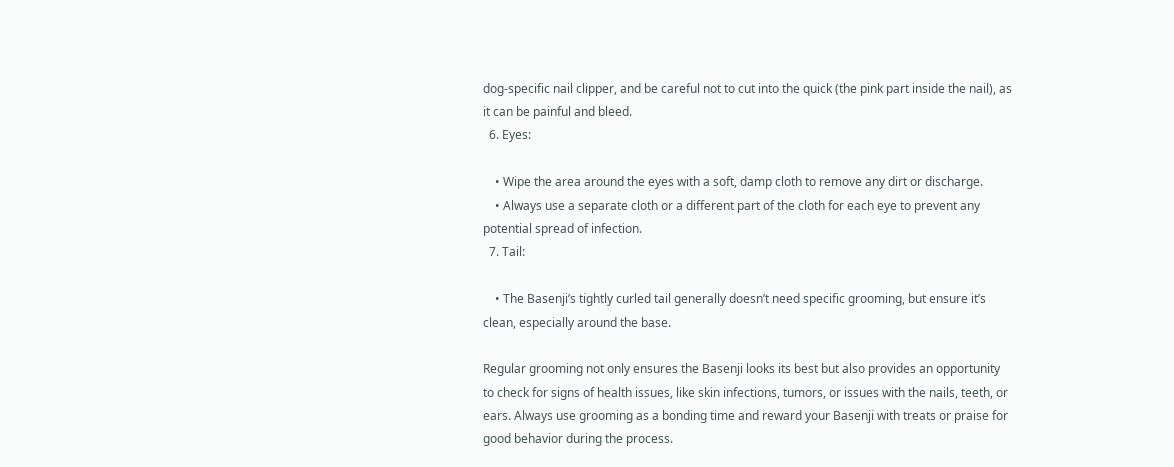dog-specific nail clipper, and be careful not to cut into the quick (the pink part inside the nail), as it can be painful and bleed.
  6. Eyes:

    • Wipe the area around the eyes with a soft, damp cloth to remove any dirt or discharge.
    • Always use a separate cloth or a different part of the cloth for each eye to prevent any potential spread of infection.
  7. Tail:

    • The Basenji’s tightly curled tail generally doesn’t need specific grooming, but ensure it’s clean, especially around the base.

Regular grooming not only ensures the Basenji looks its best but also provides an opportunity to check for signs of health issues, like skin infections, tumors, or issues with the nails, teeth, or ears. Always use grooming as a bonding time and reward your Basenji with treats or praise for good behavior during the process.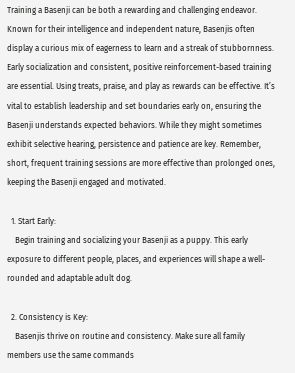Training a Basenji can be both a rewarding and challenging endeavor. Known for their intelligence and independent nature, Basenjis often display a curious mix of eagerness to learn and a streak of stubbornness. Early socialization and consistent, positive reinforcement-based training are essential. Using treats, praise, and play as rewards can be effective. It’s vital to establish leadership and set boundaries early on, ensuring the Basenji understands expected behaviors. While they might sometimes exhibit selective hearing, persistence and patience are key. Remember, short, frequent training sessions are more effective than prolonged ones, keeping the Basenji engaged and motivated.

  1. Start Early:
    Begin training and socializing your Basenji as a puppy. This early exposure to different people, places, and experiences will shape a well-rounded and adaptable adult dog.

  2. Consistency is Key:
    Basenjis thrive on routine and consistency. Make sure all family members use the same commands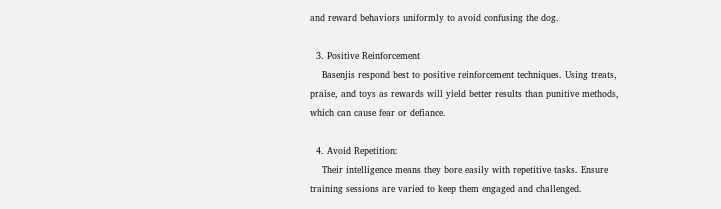and reward behaviors uniformly to avoid confusing the dog.

  3. Positive Reinforcement
    Basenjis respond best to positive reinforcement techniques. Using treats, praise, and toys as rewards will yield better results than punitive methods, which can cause fear or defiance.

  4. Avoid Repetition:
    Their intelligence means they bore easily with repetitive tasks. Ensure training sessions are varied to keep them engaged and challenged.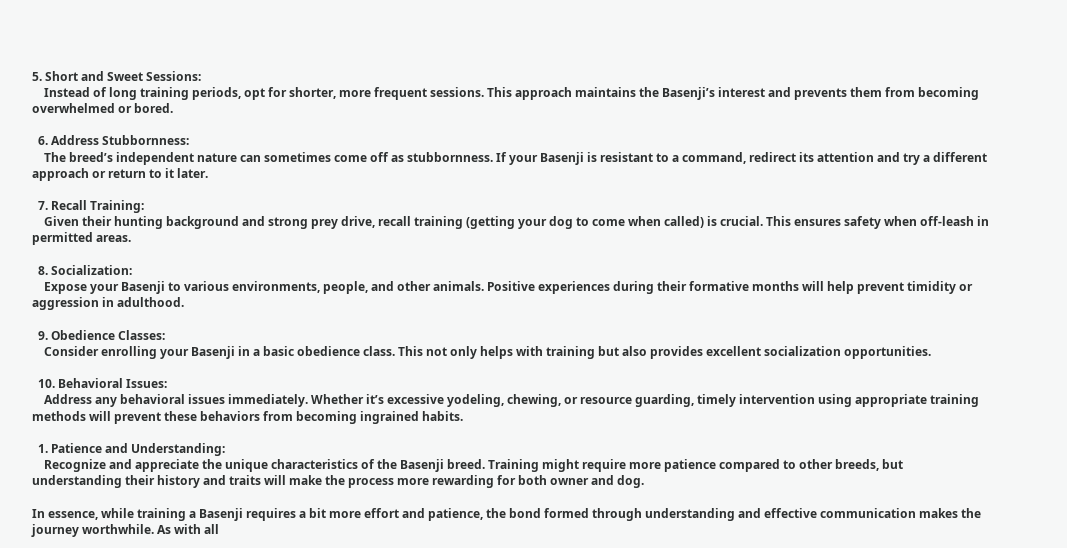5. Short and Sweet Sessions:
    Instead of long training periods, opt for shorter, more frequent sessions. This approach maintains the Basenji’s interest and prevents them from becoming overwhelmed or bored.

  6. Address Stubbornness:
    The breed’s independent nature can sometimes come off as stubbornness. If your Basenji is resistant to a command, redirect its attention and try a different approach or return to it later.

  7. Recall Training:
    Given their hunting background and strong prey drive, recall training (getting your dog to come when called) is crucial. This ensures safety when off-leash in permitted areas.

  8. Socialization:
    Expose your Basenji to various environments, people, and other animals. Positive experiences during their formative months will help prevent timidity or aggression in adulthood.

  9. Obedience Classes:
    Consider enrolling your Basenji in a basic obedience class. This not only helps with training but also provides excellent socialization opportunities.

  10. Behavioral Issues:
    Address any behavioral issues immediately. Whether it’s excessive yodeling, chewing, or resource guarding, timely intervention using appropriate training methods will prevent these behaviors from becoming ingrained habits.

  1. Patience and Understanding:
    Recognize and appreciate the unique characteristics of the Basenji breed. Training might require more patience compared to other breeds, but understanding their history and traits will make the process more rewarding for both owner and dog.

In essence, while training a Basenji requires a bit more effort and patience, the bond formed through understanding and effective communication makes the journey worthwhile. As with all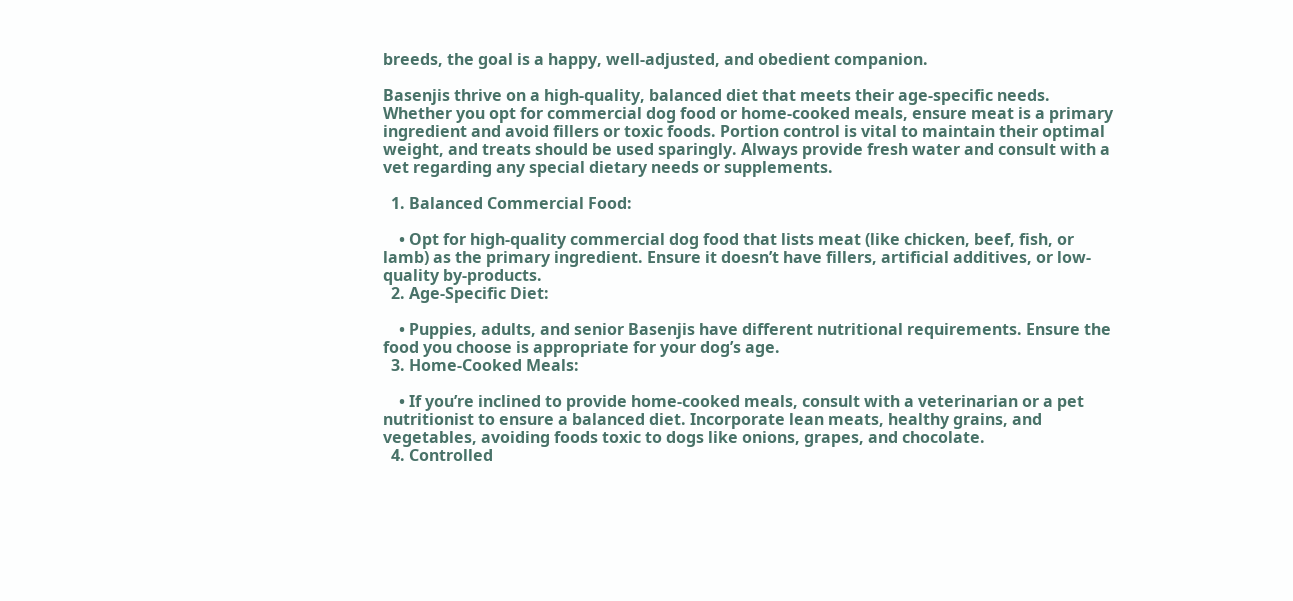breeds, the goal is a happy, well-adjusted, and obedient companion.

Basenjis thrive on a high-quality, balanced diet that meets their age-specific needs. Whether you opt for commercial dog food or home-cooked meals, ensure meat is a primary ingredient and avoid fillers or toxic foods. Portion control is vital to maintain their optimal weight, and treats should be used sparingly. Always provide fresh water and consult with a vet regarding any special dietary needs or supplements.

  1. Balanced Commercial Food:

    • Opt for high-quality commercial dog food that lists meat (like chicken, beef, fish, or lamb) as the primary ingredient. Ensure it doesn’t have fillers, artificial additives, or low-quality by-products.
  2. Age-Specific Diet:

    • Puppies, adults, and senior Basenjis have different nutritional requirements. Ensure the food you choose is appropriate for your dog’s age.
  3. Home-Cooked Meals:

    • If you’re inclined to provide home-cooked meals, consult with a veterinarian or a pet nutritionist to ensure a balanced diet. Incorporate lean meats, healthy grains, and vegetables, avoiding foods toxic to dogs like onions, grapes, and chocolate.
  4. Controlled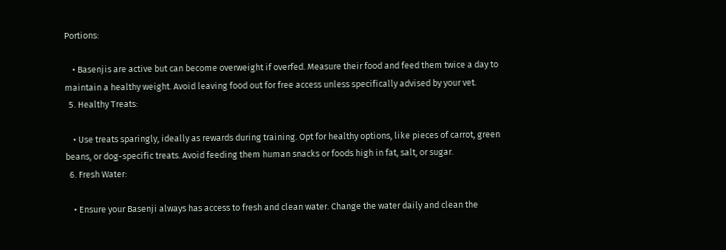Portions:

    • Basenjis are active but can become overweight if overfed. Measure their food and feed them twice a day to maintain a healthy weight. Avoid leaving food out for free access unless specifically advised by your vet.
  5. Healthy Treats:

    • Use treats sparingly, ideally as rewards during training. Opt for healthy options, like pieces of carrot, green beans, or dog-specific treats. Avoid feeding them human snacks or foods high in fat, salt, or sugar.
  6. Fresh Water:

    • Ensure your Basenji always has access to fresh and clean water. Change the water daily and clean the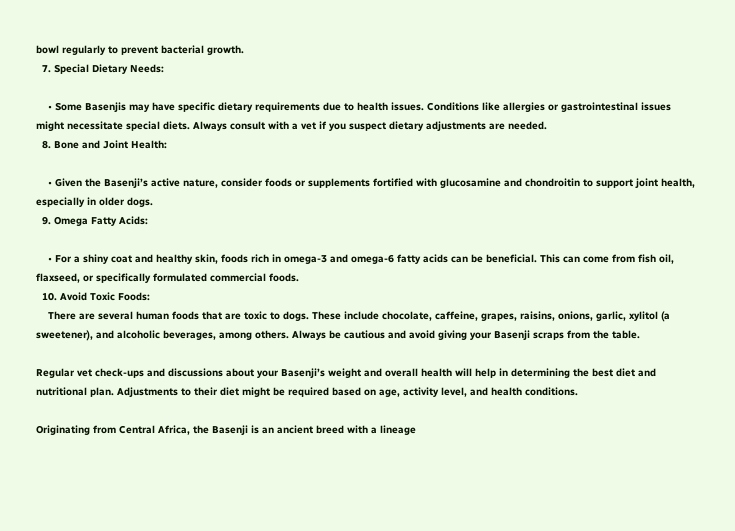bowl regularly to prevent bacterial growth.
  7. Special Dietary Needs:

    • Some Basenjis may have specific dietary requirements due to health issues. Conditions like allergies or gastrointestinal issues might necessitate special diets. Always consult with a vet if you suspect dietary adjustments are needed.
  8. Bone and Joint Health:

    • Given the Basenji’s active nature, consider foods or supplements fortified with glucosamine and chondroitin to support joint health, especially in older dogs.
  9. Omega Fatty Acids:

    • For a shiny coat and healthy skin, foods rich in omega-3 and omega-6 fatty acids can be beneficial. This can come from fish oil, flaxseed, or specifically formulated commercial foods.
  10. Avoid Toxic Foods:
    There are several human foods that are toxic to dogs. These include chocolate, caffeine, grapes, raisins, onions, garlic, xylitol (a sweetener), and alcoholic beverages, among others. Always be cautious and avoid giving your Basenji scraps from the table.

Regular vet check-ups and discussions about your Basenji’s weight and overall health will help in determining the best diet and nutritional plan. Adjustments to their diet might be required based on age, activity level, and health conditions.

Originating from Central Africa, the Basenji is an ancient breed with a lineage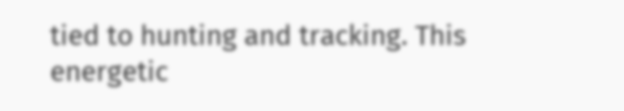tied to hunting and tracking. This energetic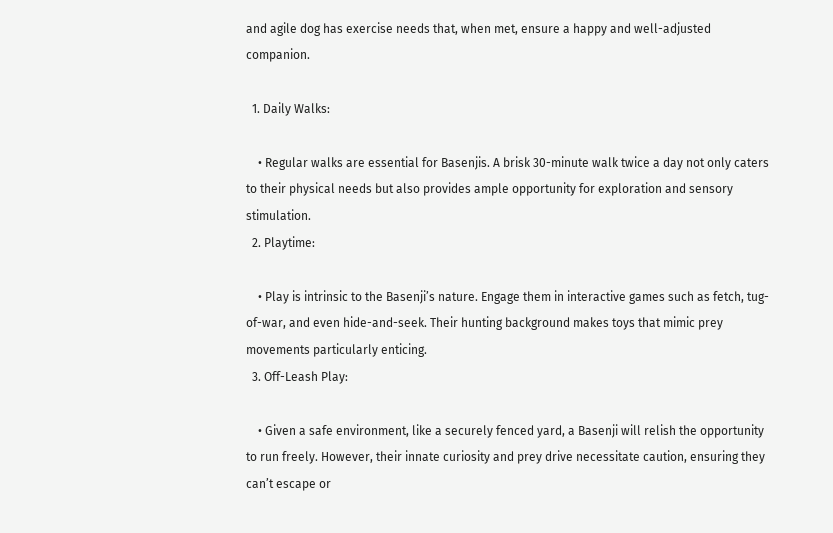and agile dog has exercise needs that, when met, ensure a happy and well-adjusted companion.

  1. Daily Walks:

    • Regular walks are essential for Basenjis. A brisk 30-minute walk twice a day not only caters to their physical needs but also provides ample opportunity for exploration and sensory stimulation.
  2. Playtime:

    • Play is intrinsic to the Basenji’s nature. Engage them in interactive games such as fetch, tug-of-war, and even hide-and-seek. Their hunting background makes toys that mimic prey movements particularly enticing.
  3. Off-Leash Play:

    • Given a safe environment, like a securely fenced yard, a Basenji will relish the opportunity to run freely. However, their innate curiosity and prey drive necessitate caution, ensuring they can’t escape or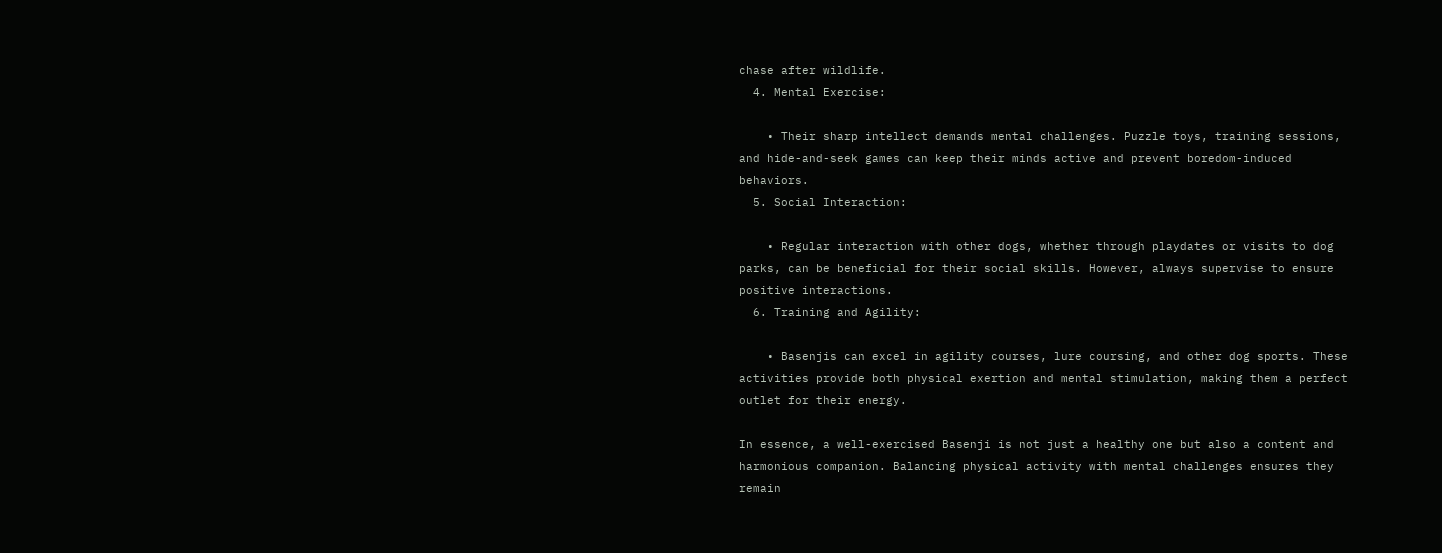chase after wildlife.
  4. Mental Exercise:

    • Their sharp intellect demands mental challenges. Puzzle toys, training sessions, and hide-and-seek games can keep their minds active and prevent boredom-induced behaviors.
  5. Social Interaction:

    • Regular interaction with other dogs, whether through playdates or visits to dog parks, can be beneficial for their social skills. However, always supervise to ensure positive interactions.
  6. Training and Agility:

    • Basenjis can excel in agility courses, lure coursing, and other dog sports. These activities provide both physical exertion and mental stimulation, making them a perfect outlet for their energy.

In essence, a well-exercised Basenji is not just a healthy one but also a content and harmonious companion. Balancing physical activity with mental challenges ensures they remain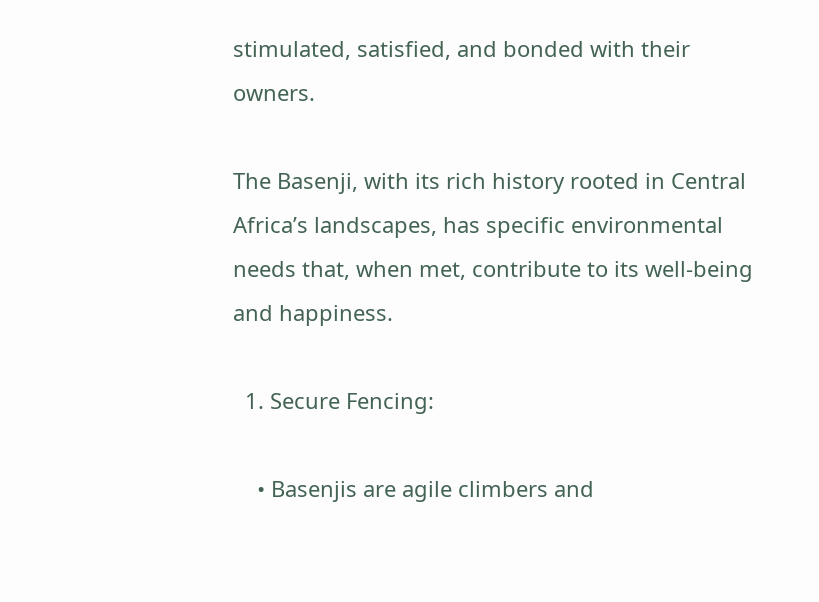stimulated, satisfied, and bonded with their owners.

The Basenji, with its rich history rooted in Central Africa’s landscapes, has specific environmental needs that, when met, contribute to its well-being and happiness.

  1. Secure Fencing:

    • Basenjis are agile climbers and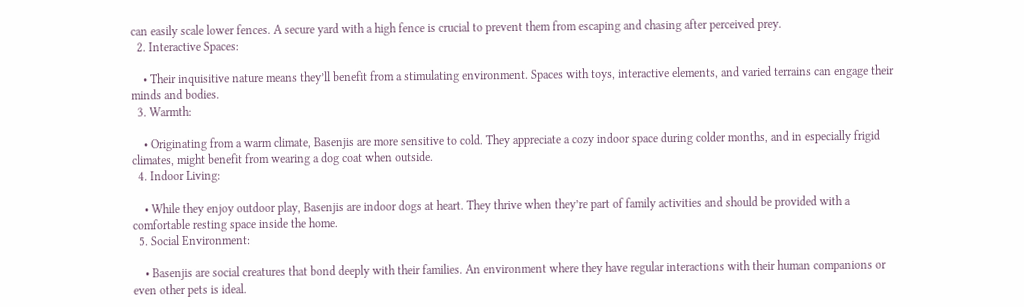can easily scale lower fences. A secure yard with a high fence is crucial to prevent them from escaping and chasing after perceived prey.
  2. Interactive Spaces:

    • Their inquisitive nature means they’ll benefit from a stimulating environment. Spaces with toys, interactive elements, and varied terrains can engage their minds and bodies.
  3. Warmth:

    • Originating from a warm climate, Basenjis are more sensitive to cold. They appreciate a cozy indoor space during colder months, and in especially frigid climates, might benefit from wearing a dog coat when outside.
  4. Indoor Living:

    • While they enjoy outdoor play, Basenjis are indoor dogs at heart. They thrive when they’re part of family activities and should be provided with a comfortable resting space inside the home.
  5. Social Environment:

    • Basenjis are social creatures that bond deeply with their families. An environment where they have regular interactions with their human companions or even other pets is ideal.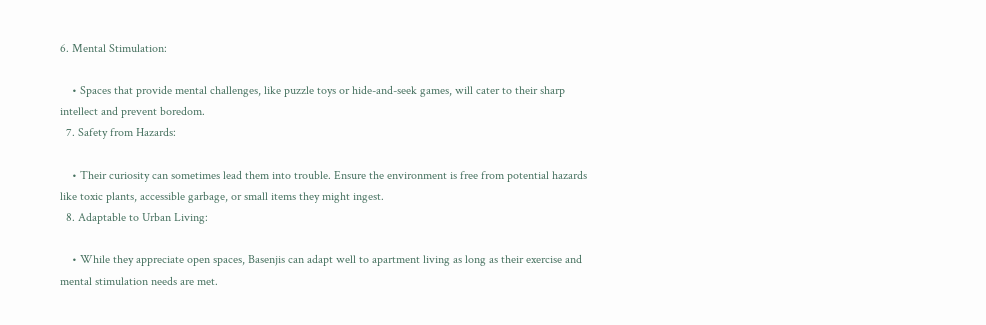6. Mental Stimulation:

    • Spaces that provide mental challenges, like puzzle toys or hide-and-seek games, will cater to their sharp intellect and prevent boredom.
  7. Safety from Hazards:

    • Their curiosity can sometimes lead them into trouble. Ensure the environment is free from potential hazards like toxic plants, accessible garbage, or small items they might ingest.
  8. Adaptable to Urban Living:

    • While they appreciate open spaces, Basenjis can adapt well to apartment living as long as their exercise and mental stimulation needs are met.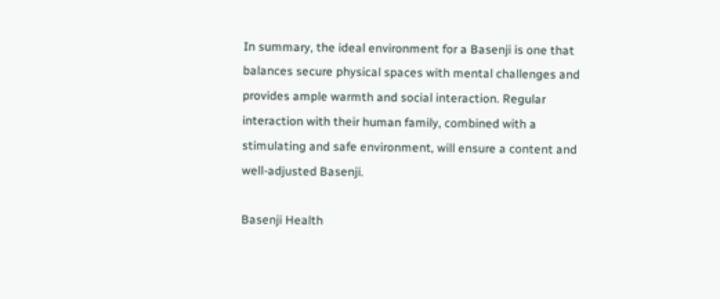In summary, the ideal environment for a Basenji is one that balances secure physical spaces with mental challenges and provides ample warmth and social interaction. Regular interaction with their human family, combined with a stimulating and safe environment, will ensure a content and well-adjusted Basenji.

Basenji Health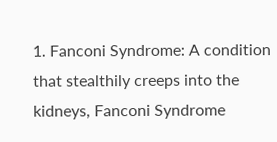1. Fanconi Syndrome: A condition that stealthily creeps into the kidneys, Fanconi Syndrome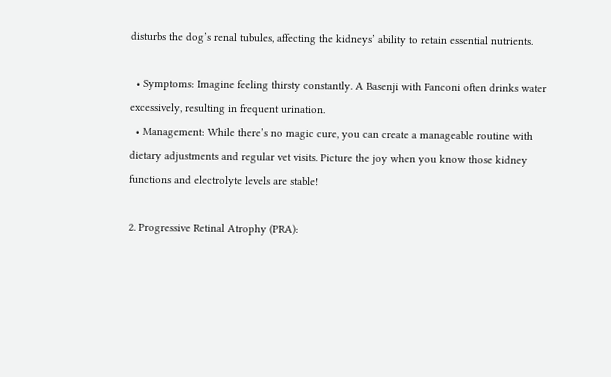disturbs the dog’s renal tubules, affecting the kidneys’ ability to retain essential nutrients.

  • Symptoms: Imagine feeling thirsty constantly. A Basenji with Fanconi often drinks water excessively, resulting in frequent urination.
  • Management: While there’s no magic cure, you can create a manageable routine with dietary adjustments and regular vet visits. Picture the joy when you know those kidney functions and electrolyte levels are stable!

2. Progressive Retinal Atrophy (PRA):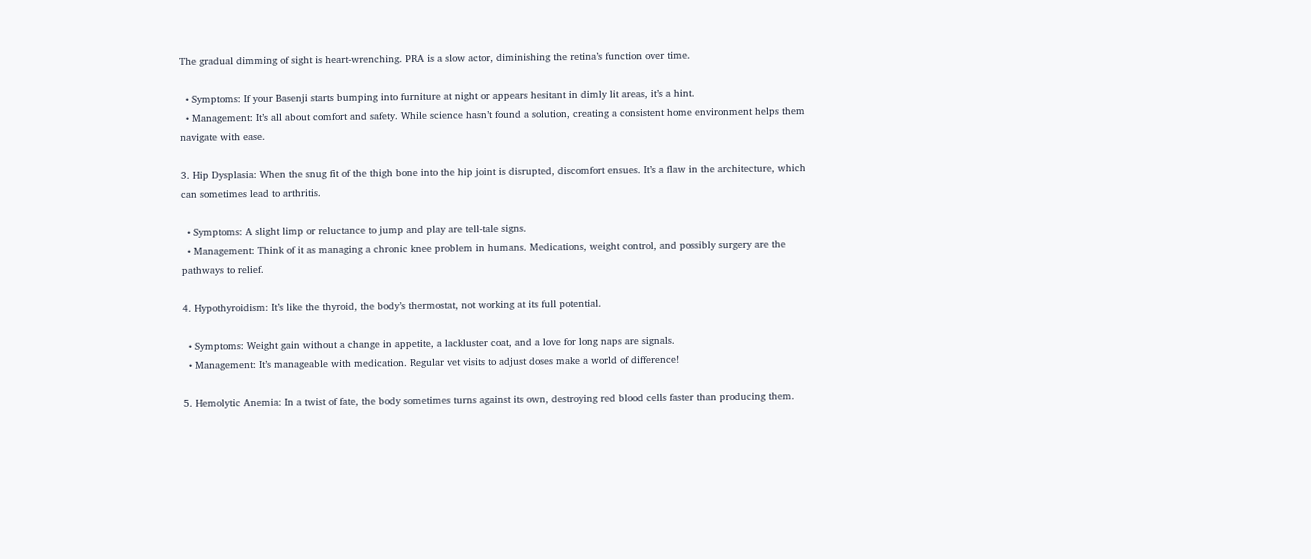The gradual dimming of sight is heart-wrenching. PRA is a slow actor, diminishing the retina’s function over time.

  • Symptoms: If your Basenji starts bumping into furniture at night or appears hesitant in dimly lit areas, it’s a hint.
  • Management: It’s all about comfort and safety. While science hasn’t found a solution, creating a consistent home environment helps them navigate with ease.

3. Hip Dysplasia: When the snug fit of the thigh bone into the hip joint is disrupted, discomfort ensues. It’s a flaw in the architecture, which can sometimes lead to arthritis.

  • Symptoms: A slight limp or reluctance to jump and play are tell-tale signs.
  • Management: Think of it as managing a chronic knee problem in humans. Medications, weight control, and possibly surgery are the pathways to relief.

4. Hypothyroidism: It’s like the thyroid, the body’s thermostat, not working at its full potential.

  • Symptoms: Weight gain without a change in appetite, a lackluster coat, and a love for long naps are signals.
  • Management: It’s manageable with medication. Regular vet visits to adjust doses make a world of difference!

5. Hemolytic Anemia: In a twist of fate, the body sometimes turns against its own, destroying red blood cells faster than producing them.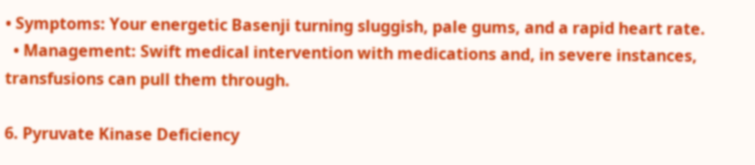• Symptoms: Your energetic Basenji turning sluggish, pale gums, and a rapid heart rate.
  • Management: Swift medical intervention with medications and, in severe instances, transfusions can pull them through.

6. Pyruvate Kinase Deficiency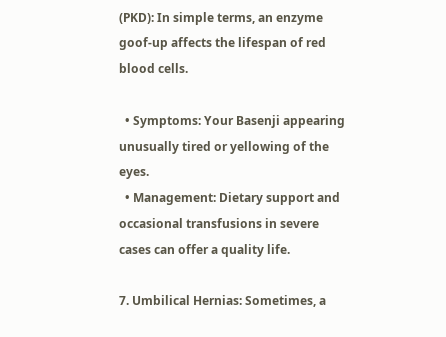(PKD): In simple terms, an enzyme goof-up affects the lifespan of red blood cells.

  • Symptoms: Your Basenji appearing unusually tired or yellowing of the eyes.
  • Management: Dietary support and occasional transfusions in severe cases can offer a quality life.

7. Umbilical Hernias: Sometimes, a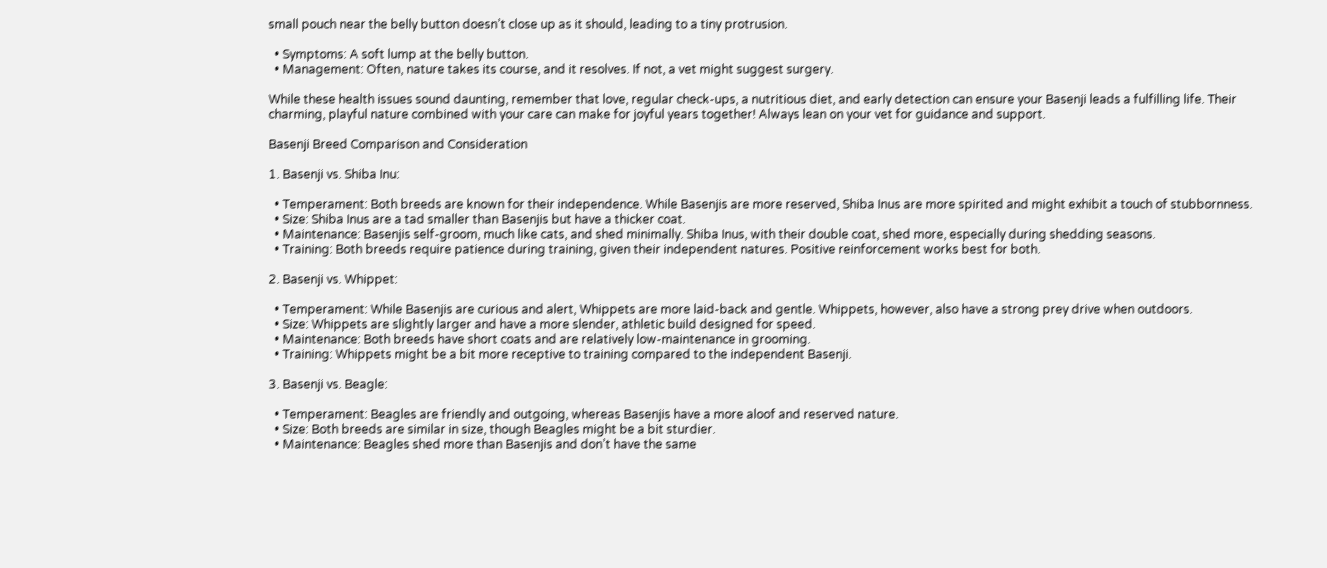small pouch near the belly button doesn’t close up as it should, leading to a tiny protrusion.

  • Symptoms: A soft lump at the belly button.
  • Management: Often, nature takes its course, and it resolves. If not, a vet might suggest surgery.

While these health issues sound daunting, remember that love, regular check-ups, a nutritious diet, and early detection can ensure your Basenji leads a fulfilling life. Their charming, playful nature combined with your care can make for joyful years together! Always lean on your vet for guidance and support.

Basenji Breed Comparison and Consideration

1. Basenji vs. Shiba Inu:

  • Temperament: Both breeds are known for their independence. While Basenjis are more reserved, Shiba Inus are more spirited and might exhibit a touch of stubbornness.
  • Size: Shiba Inus are a tad smaller than Basenjis but have a thicker coat.
  • Maintenance: Basenjis self-groom, much like cats, and shed minimally. Shiba Inus, with their double coat, shed more, especially during shedding seasons.
  • Training: Both breeds require patience during training, given their independent natures. Positive reinforcement works best for both.

2. Basenji vs. Whippet:

  • Temperament: While Basenjis are curious and alert, Whippets are more laid-back and gentle. Whippets, however, also have a strong prey drive when outdoors.
  • Size: Whippets are slightly larger and have a more slender, athletic build designed for speed.
  • Maintenance: Both breeds have short coats and are relatively low-maintenance in grooming.
  • Training: Whippets might be a bit more receptive to training compared to the independent Basenji.

3. Basenji vs. Beagle:

  • Temperament: Beagles are friendly and outgoing, whereas Basenjis have a more aloof and reserved nature.
  • Size: Both breeds are similar in size, though Beagles might be a bit sturdier.
  • Maintenance: Beagles shed more than Basenjis and don’t have the same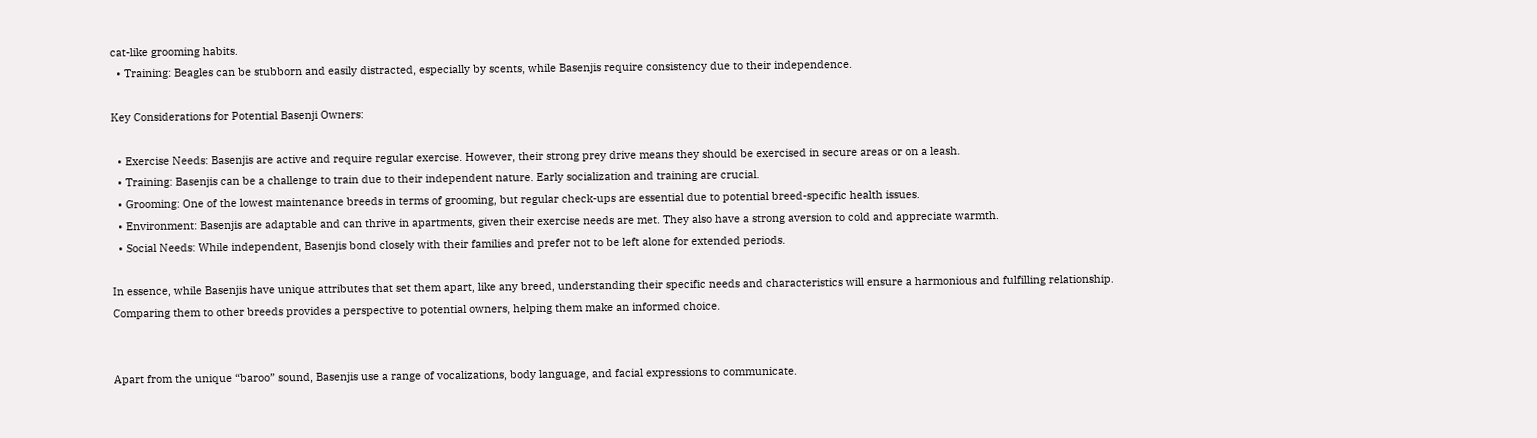cat-like grooming habits.
  • Training: Beagles can be stubborn and easily distracted, especially by scents, while Basenjis require consistency due to their independence.

Key Considerations for Potential Basenji Owners:

  • Exercise Needs: Basenjis are active and require regular exercise. However, their strong prey drive means they should be exercised in secure areas or on a leash.
  • Training: Basenjis can be a challenge to train due to their independent nature. Early socialization and training are crucial.
  • Grooming: One of the lowest maintenance breeds in terms of grooming, but regular check-ups are essential due to potential breed-specific health issues.
  • Environment: Basenjis are adaptable and can thrive in apartments, given their exercise needs are met. They also have a strong aversion to cold and appreciate warmth.
  • Social Needs: While independent, Basenjis bond closely with their families and prefer not to be left alone for extended periods.

In essence, while Basenjis have unique attributes that set them apart, like any breed, understanding their specific needs and characteristics will ensure a harmonious and fulfilling relationship. Comparing them to other breeds provides a perspective to potential owners, helping them make an informed choice.


Apart from the unique “baroo” sound, Basenjis use a range of vocalizations, body language, and facial expressions to communicate.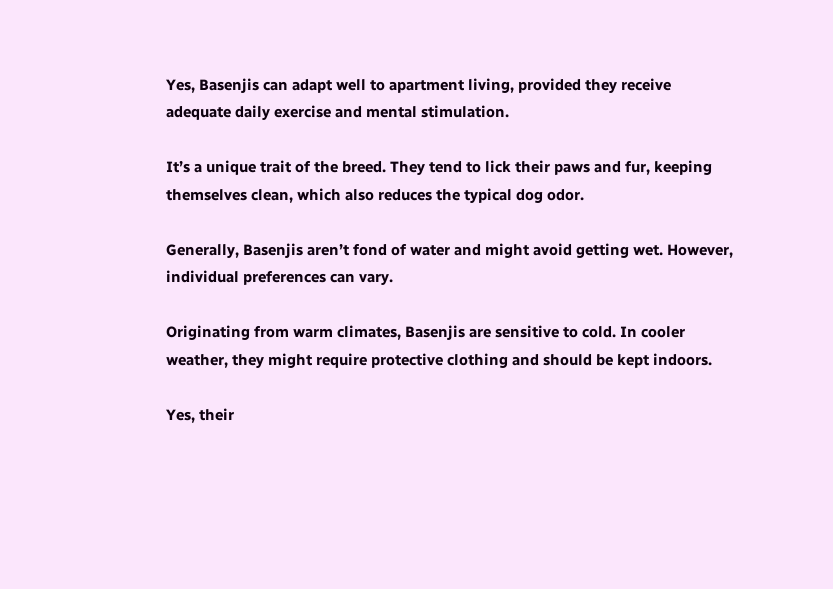Yes, Basenjis can adapt well to apartment living, provided they receive adequate daily exercise and mental stimulation.

It’s a unique trait of the breed. They tend to lick their paws and fur, keeping themselves clean, which also reduces the typical dog odor.

Generally, Basenjis aren’t fond of water and might avoid getting wet. However, individual preferences can vary.

Originating from warm climates, Basenjis are sensitive to cold. In cooler weather, they might require protective clothing and should be kept indoors.

Yes, their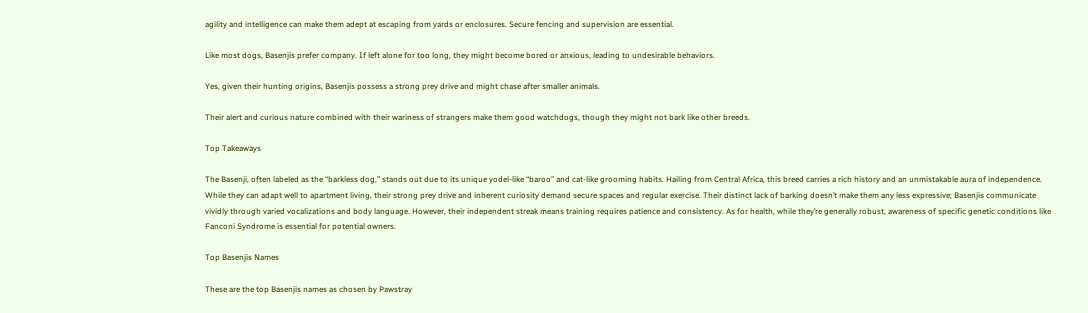agility and intelligence can make them adept at escaping from yards or enclosures. Secure fencing and supervision are essential.

Like most dogs, Basenjis prefer company. If left alone for too long, they might become bored or anxious, leading to undesirable behaviors.

Yes, given their hunting origins, Basenjis possess a strong prey drive and might chase after smaller animals.

Their alert and curious nature combined with their wariness of strangers make them good watchdogs, though they might not bark like other breeds.

Top Takeaways

The Basenji, often labeled as the “barkless dog,” stands out due to its unique yodel-like “baroo” and cat-like grooming habits. Hailing from Central Africa, this breed carries a rich history and an unmistakable aura of independence. While they can adapt well to apartment living, their strong prey drive and inherent curiosity demand secure spaces and regular exercise. Their distinct lack of barking doesn’t make them any less expressive; Basenjis communicate vividly through varied vocalizations and body language. However, their independent streak means training requires patience and consistency. As for health, while they’re generally robust, awareness of specific genetic conditions like Fanconi Syndrome is essential for potential owners.

Top Basenjis Names

These are the top Basenjis names as chosen by Pawstray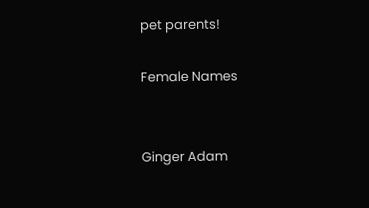pet parents!

Female Names


Ginger Adam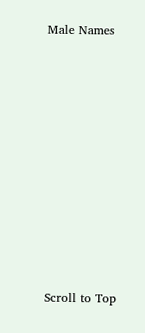Male Names











Scroll to Top